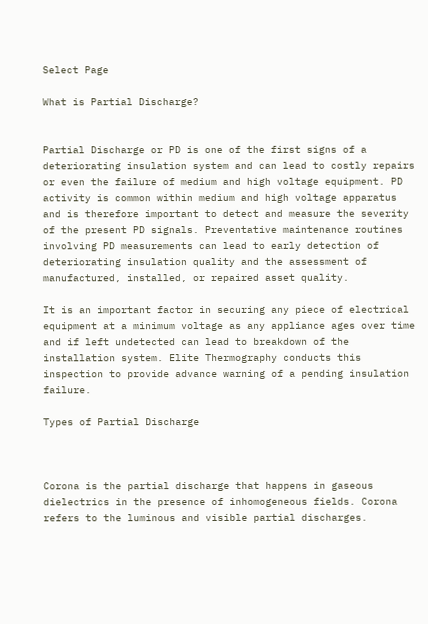Select Page

What is Partial Discharge?


Partial Discharge or PD is one of the first signs of a deteriorating insulation system and can lead to costly repairs or even the failure of medium and high voltage equipment. PD activity is common within medium and high voltage apparatus and is therefore important to detect and measure the severity of the present PD signals. Preventative maintenance routines involving PD measurements can lead to early detection of deteriorating insulation quality and the assessment of manufactured, installed, or repaired asset quality.

It is an important factor in securing any piece of electrical equipment at a minimum voltage as any appliance ages over time and if left undetected can lead to breakdown of the installation system. Elite Thermography conducts this inspection to provide advance warning of a pending insulation failure.

Types of Partial Discharge



Corona is the partial discharge that happens in gaseous dielectrics in the presence of inhomogeneous fields. Corona refers to the luminous and visible partial discharges.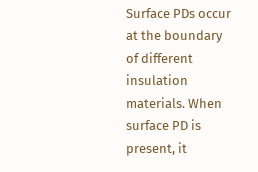Surface PDs occur at the boundary of different insulation materials. When surface PD is present, it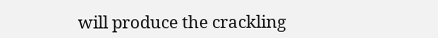will produce the crackling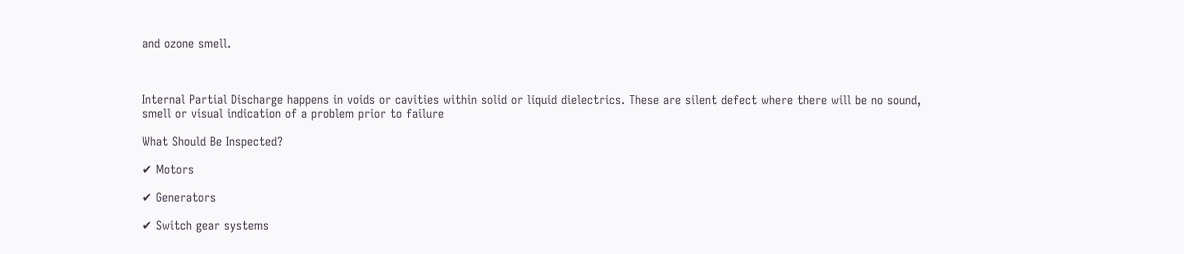and ozone smell.



Internal Partial Discharge happens in voids or cavities within solid or liquid dielectrics. These are silent defect where there will be no sound, smell or visual indication of a problem prior to failure

What Should Be Inspected?

✔ Motors

✔ Generators

✔ Switch gear systems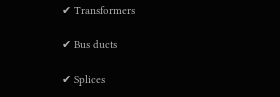✔ Transformers

✔ Bus ducts

✔ Splices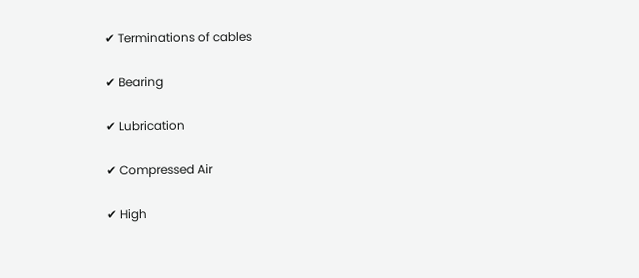✔ Terminations of cables

✔ Bearing

✔ Lubrication

✔ Compressed Air

✔ High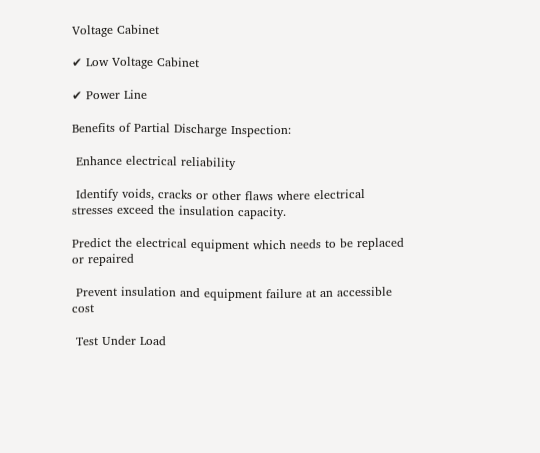Voltage Cabinet

✔ Low Voltage Cabinet

✔ Power Line

Benefits of Partial Discharge Inspection:

 Enhance electrical reliability

 Identify voids, cracks or other flaws where electrical stresses exceed the insulation capacity.

Predict the electrical equipment which needs to be replaced or repaired

 Prevent insulation and equipment failure at an accessible cost

 Test Under Load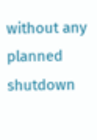without any planned shutdown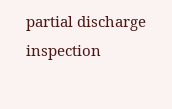partial discharge inspection